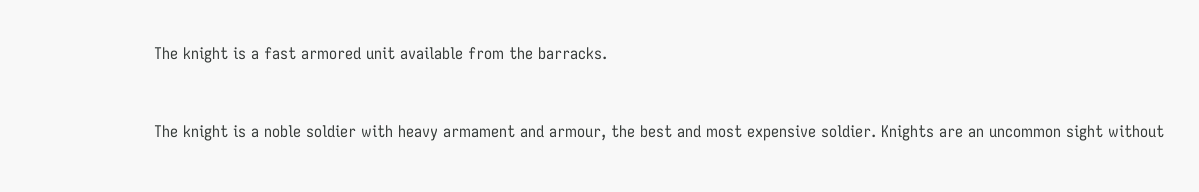The knight is a fast armored unit available from the barracks.


The knight is a noble soldier with heavy armament and armour, the best and most expensive soldier. Knights are an uncommon sight without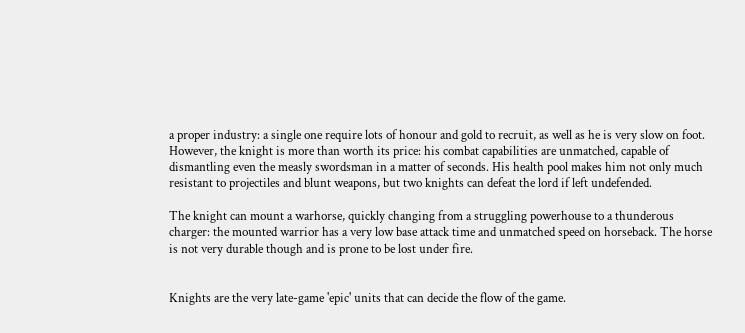a proper industry: a single one require lots of honour and gold to recruit, as well as he is very slow on foot. However, the knight is more than worth its price: his combat capabilities are unmatched, capable of dismantling even the measly swordsman in a matter of seconds. His health pool makes him not only much resistant to projectiles and blunt weapons, but two knights can defeat the lord if left undefended.

The knight can mount a warhorse, quickly changing from a struggling powerhouse to a thunderous charger: the mounted warrior has a very low base attack time and unmatched speed on horseback. The horse is not very durable though and is prone to be lost under fire.


Knights are the very late-game 'epic' units that can decide the flow of the game.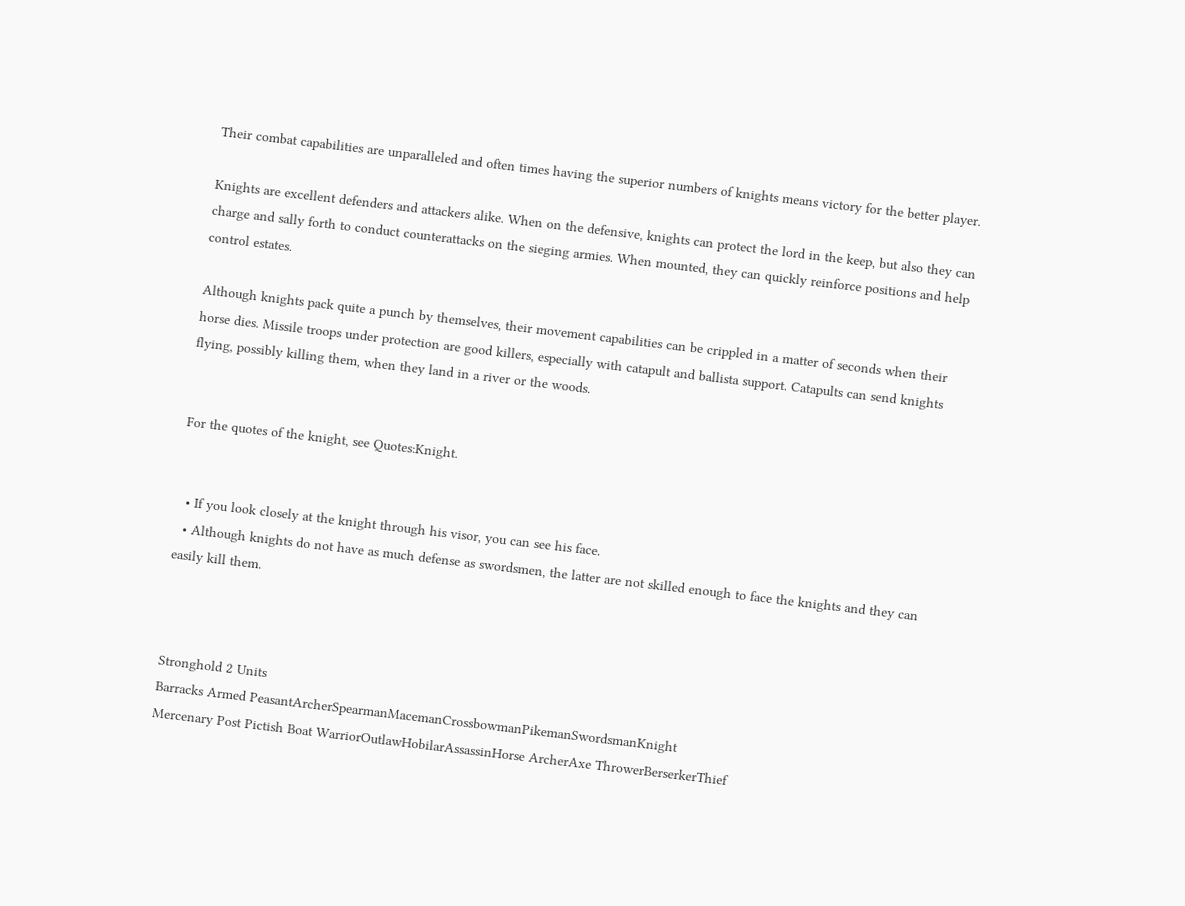Their combat capabilities are unparalleled and often times having the superior numbers of knights means victory for the better player.

Knights are excellent defenders and attackers alike. When on the defensive, knights can protect the lord in the keep, but also they can charge and sally forth to conduct counterattacks on the sieging armies. When mounted, they can quickly reinforce positions and help control estates.

Although knights pack quite a punch by themselves, their movement capabilities can be crippled in a matter of seconds when their horse dies. Missile troops under protection are good killers, especially with catapult and ballista support. Catapults can send knights flying, possibly killing them, when they land in a river or the woods.


For the quotes of the knight, see Quotes:Knight.


  • If you look closely at the knight through his visor, you can see his face.
  • Although knights do not have as much defense as swordsmen, the latter are not skilled enough to face the knights and they can easily kill them.



Stronghold 2 Units
Barracks Armed PeasantArcherSpearmanMacemanCrossbowmanPikemanSwordsmanKnight
Mercenary Post Pictish Boat WarriorOutlawHobilarAssassinHorse ArcherAxe ThrowerBerserkerThief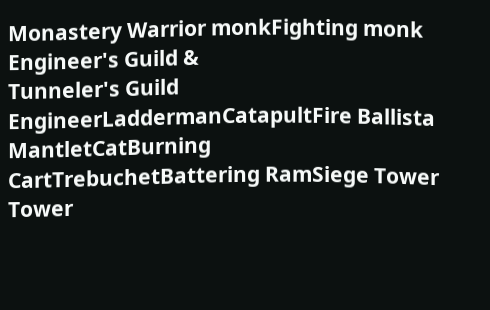Monastery Warrior monkFighting monk
Engineer's Guild &
Tunneler's Guild
EngineerLaddermanCatapultFire Ballista
MantletCatBurning CartTrebuchetBattering RamSiege Tower
Tower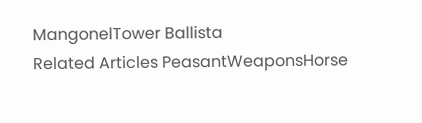MangonelTower Ballista
Related Articles PeasantWeaponsHorse